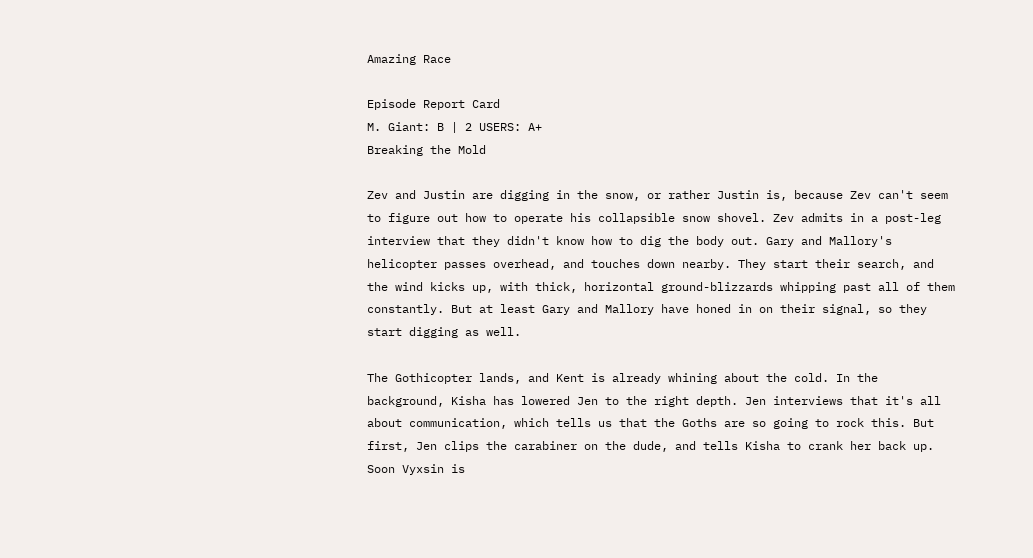Amazing Race

Episode Report Card
M. Giant: B | 2 USERS: A+
Breaking the Mold

Zev and Justin are digging in the snow, or rather Justin is, because Zev can't seem to figure out how to operate his collapsible snow shovel. Zev admits in a post-leg interview that they didn't know how to dig the body out. Gary and Mallory's helicopter passes overhead, and touches down nearby. They start their search, and the wind kicks up, with thick, horizontal ground-blizzards whipping past all of them constantly. But at least Gary and Mallory have honed in on their signal, so they start digging as well.

The Gothicopter lands, and Kent is already whining about the cold. In the background, Kisha has lowered Jen to the right depth. Jen interviews that it's all about communication, which tells us that the Goths are so going to rock this. But first, Jen clips the carabiner on the dude, and tells Kisha to crank her back up. Soon Vyxsin is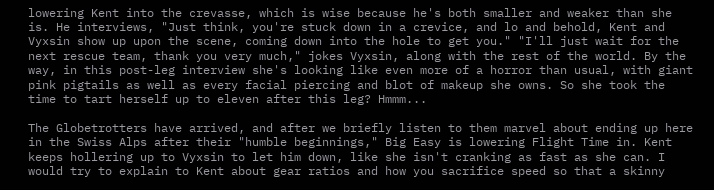lowering Kent into the crevasse, which is wise because he's both smaller and weaker than she is. He interviews, "Just think, you're stuck down in a crevice, and lo and behold, Kent and Vyxsin show up upon the scene, coming down into the hole to get you." "I'll just wait for the next rescue team, thank you very much," jokes Vyxsin, along with the rest of the world. By the way, in this post-leg interview she's looking like even more of a horror than usual, with giant pink pigtails as well as every facial piercing and blot of makeup she owns. So she took the time to tart herself up to eleven after this leg? Hmmm...

The Globetrotters have arrived, and after we briefly listen to them marvel about ending up here in the Swiss Alps after their "humble beginnings," Big Easy is lowering Flight Time in. Kent keeps hollering up to Vyxsin to let him down, like she isn't cranking as fast as she can. I would try to explain to Kent about gear ratios and how you sacrifice speed so that a skinny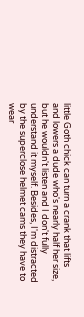little Goth chick can turn a crank that lifts and lowers a dude who's nearly half her size, but he wouldn't listen and I don't fully understand it myself. Besides, I'm distracted by the superclose helmet cams they have to wear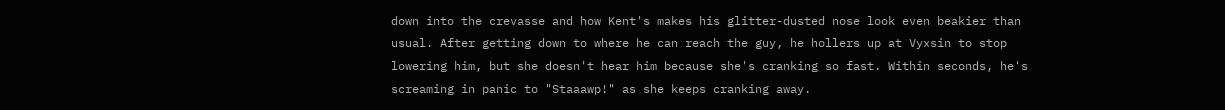down into the crevasse and how Kent's makes his glitter-dusted nose look even beakier than usual. After getting down to where he can reach the guy, he hollers up at Vyxsin to stop lowering him, but she doesn't hear him because she's cranking so fast. Within seconds, he's screaming in panic to "Staaawp!" as she keeps cranking away.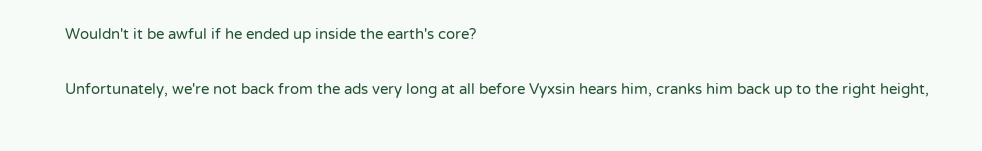Wouldn't it be awful if he ended up inside the earth's core?

Unfortunately, we're not back from the ads very long at all before Vyxsin hears him, cranks him back up to the right height,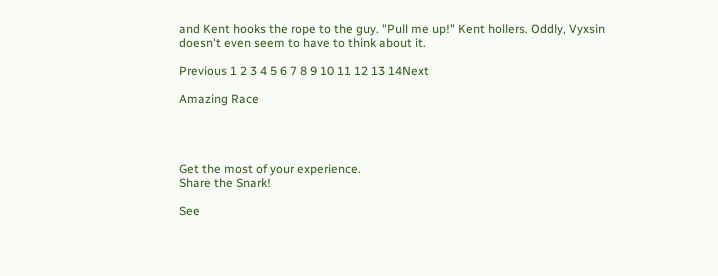and Kent hooks the rope to the guy. "Pull me up!" Kent hollers. Oddly, Vyxsin doesn't even seem to have to think about it.

Previous 1 2 3 4 5 6 7 8 9 10 11 12 13 14Next

Amazing Race




Get the most of your experience.
Share the Snark!

See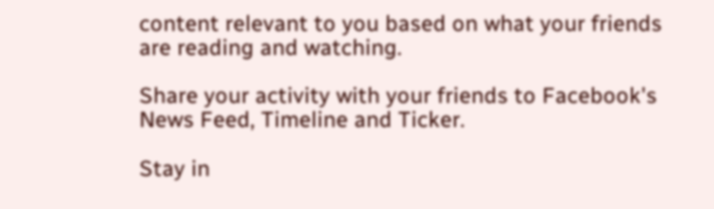content relevant to you based on what your friends are reading and watching.

Share your activity with your friends to Facebook's News Feed, Timeline and Ticker.

Stay in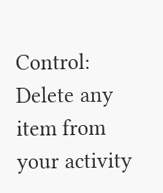Control: Delete any item from your activity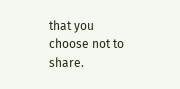that you choose not to share.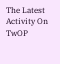The Latest Activity On TwOP